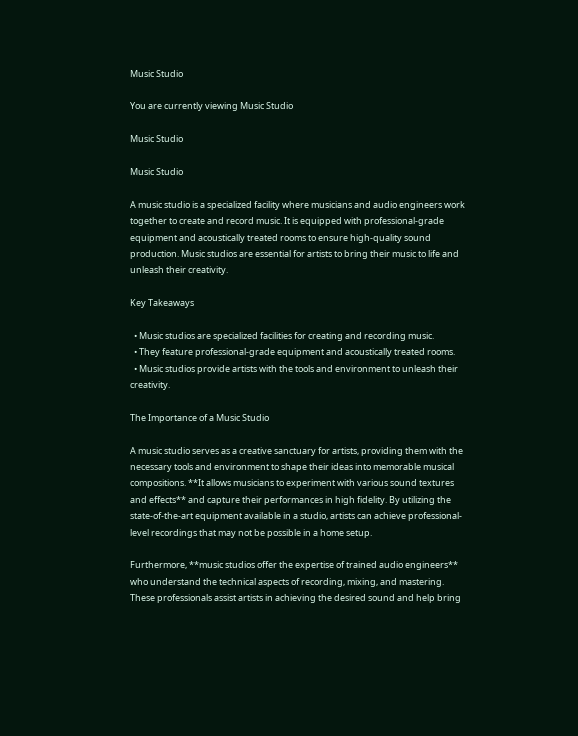Music Studio

You are currently viewing Music Studio

Music Studio

Music Studio

A music studio is a specialized facility where musicians and audio engineers work together to create and record music. It is equipped with professional-grade equipment and acoustically treated rooms to ensure high-quality sound production. Music studios are essential for artists to bring their music to life and unleash their creativity.

Key Takeaways

  • Music studios are specialized facilities for creating and recording music.
  • They feature professional-grade equipment and acoustically treated rooms.
  • Music studios provide artists with the tools and environment to unleash their creativity.

The Importance of a Music Studio

A music studio serves as a creative sanctuary for artists, providing them with the necessary tools and environment to shape their ideas into memorable musical compositions. **It allows musicians to experiment with various sound textures and effects** and capture their performances in high fidelity. By utilizing the state-of-the-art equipment available in a studio, artists can achieve professional-level recordings that may not be possible in a home setup.

Furthermore, **music studios offer the expertise of trained audio engineers** who understand the technical aspects of recording, mixing, and mastering. These professionals assist artists in achieving the desired sound and help bring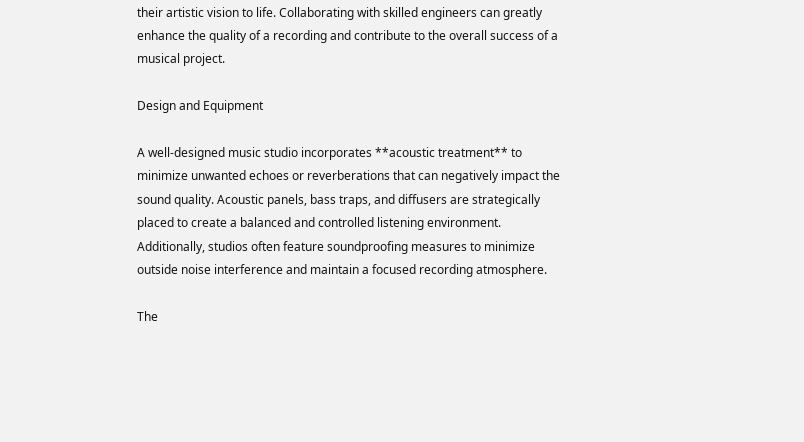their artistic vision to life. Collaborating with skilled engineers can greatly enhance the quality of a recording and contribute to the overall success of a musical project.

Design and Equipment

A well-designed music studio incorporates **acoustic treatment** to minimize unwanted echoes or reverberations that can negatively impact the sound quality. Acoustic panels, bass traps, and diffusers are strategically placed to create a balanced and controlled listening environment. Additionally, studios often feature soundproofing measures to minimize outside noise interference and maintain a focused recording atmosphere.

The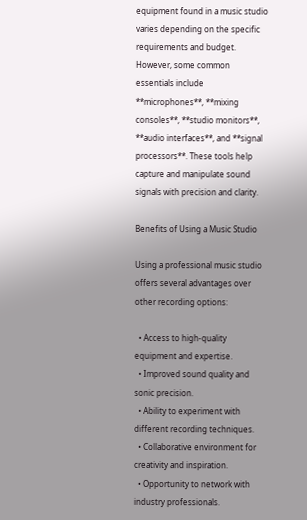equipment found in a music studio varies depending on the specific requirements and budget. However, some common essentials include **microphones**, **mixing consoles**, **studio monitors**, **audio interfaces**, and **signal processors**. These tools help capture and manipulate sound signals with precision and clarity.

Benefits of Using a Music Studio

Using a professional music studio offers several advantages over other recording options:

  • Access to high-quality equipment and expertise.
  • Improved sound quality and sonic precision.
  • Ability to experiment with different recording techniques.
  • Collaborative environment for creativity and inspiration.
  • Opportunity to network with industry professionals.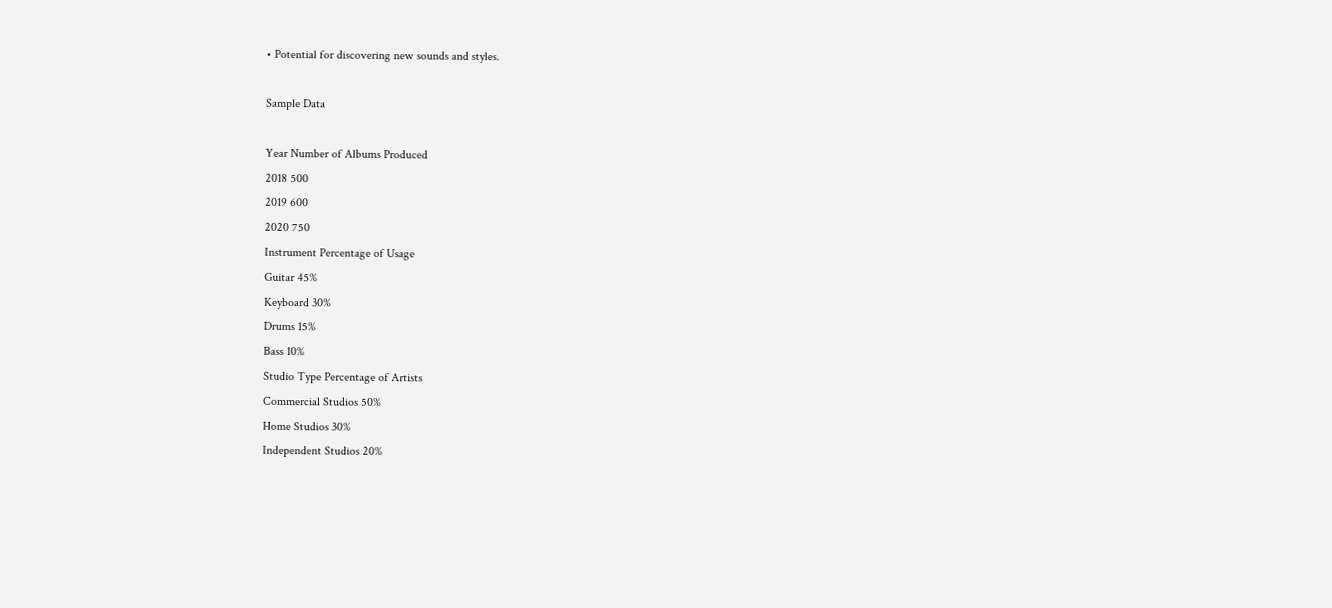• Potential for discovering new sounds and styles.

Sample Data

Year Number of Albums Produced
2018 500
2019 600
2020 750
Instrument Percentage of Usage
Guitar 45%
Keyboard 30%
Drums 15%
Bass 10%
Studio Type Percentage of Artists
Commercial Studios 50%
Home Studios 30%
Independent Studios 20%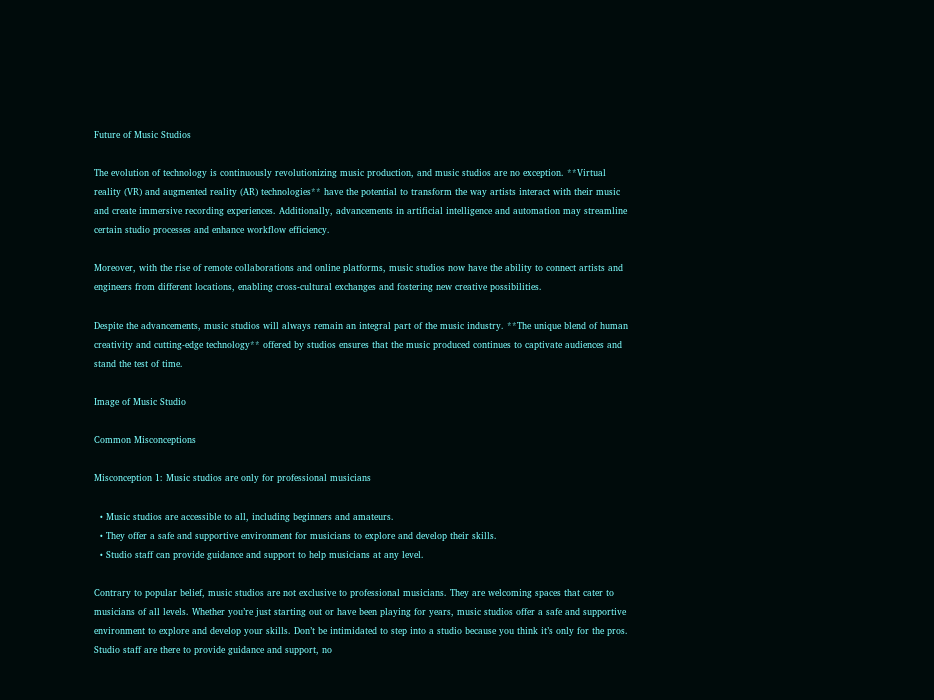Future of Music Studios

The evolution of technology is continuously revolutionizing music production, and music studios are no exception. **Virtual reality (VR) and augmented reality (AR) technologies** have the potential to transform the way artists interact with their music and create immersive recording experiences. Additionally, advancements in artificial intelligence and automation may streamline certain studio processes and enhance workflow efficiency.

Moreover, with the rise of remote collaborations and online platforms, music studios now have the ability to connect artists and engineers from different locations, enabling cross-cultural exchanges and fostering new creative possibilities.

Despite the advancements, music studios will always remain an integral part of the music industry. **The unique blend of human creativity and cutting-edge technology** offered by studios ensures that the music produced continues to captivate audiences and stand the test of time.

Image of Music Studio

Common Misconceptions

Misconception 1: Music studios are only for professional musicians

  • Music studios are accessible to all, including beginners and amateurs.
  • They offer a safe and supportive environment for musicians to explore and develop their skills.
  • Studio staff can provide guidance and support to help musicians at any level.

Contrary to popular belief, music studios are not exclusive to professional musicians. They are welcoming spaces that cater to musicians of all levels. Whether you’re just starting out or have been playing for years, music studios offer a safe and supportive environment to explore and develop your skills. Don’t be intimidated to step into a studio because you think it’s only for the pros. Studio staff are there to provide guidance and support, no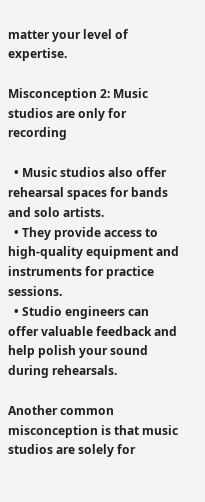matter your level of expertise.

Misconception 2: Music studios are only for recording

  • Music studios also offer rehearsal spaces for bands and solo artists.
  • They provide access to high-quality equipment and instruments for practice sessions.
  • Studio engineers can offer valuable feedback and help polish your sound during rehearsals.

Another common misconception is that music studios are solely for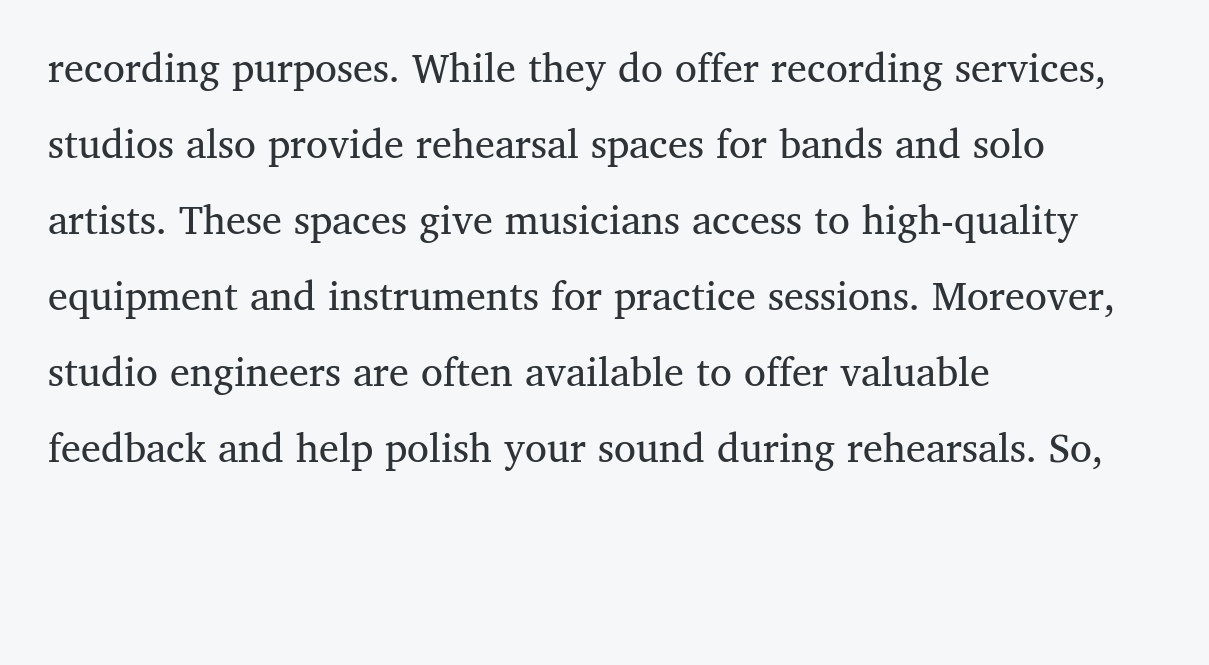recording purposes. While they do offer recording services, studios also provide rehearsal spaces for bands and solo artists. These spaces give musicians access to high-quality equipment and instruments for practice sessions. Moreover, studio engineers are often available to offer valuable feedback and help polish your sound during rehearsals. So,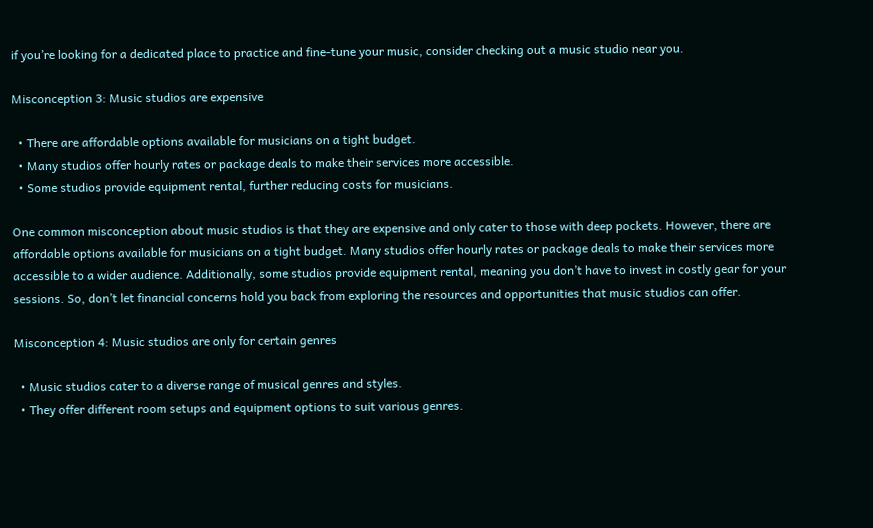if you’re looking for a dedicated place to practice and fine-tune your music, consider checking out a music studio near you.

Misconception 3: Music studios are expensive

  • There are affordable options available for musicians on a tight budget.
  • Many studios offer hourly rates or package deals to make their services more accessible.
  • Some studios provide equipment rental, further reducing costs for musicians.

One common misconception about music studios is that they are expensive and only cater to those with deep pockets. However, there are affordable options available for musicians on a tight budget. Many studios offer hourly rates or package deals to make their services more accessible to a wider audience. Additionally, some studios provide equipment rental, meaning you don’t have to invest in costly gear for your sessions. So, don’t let financial concerns hold you back from exploring the resources and opportunities that music studios can offer.

Misconception 4: Music studios are only for certain genres

  • Music studios cater to a diverse range of musical genres and styles.
  • They offer different room setups and equipment options to suit various genres.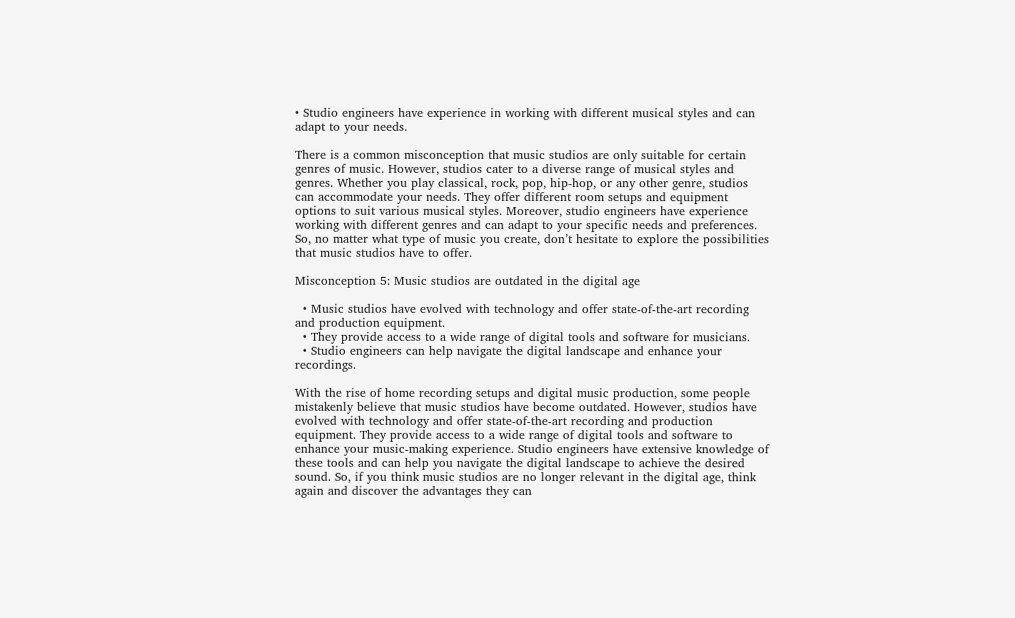• Studio engineers have experience in working with different musical styles and can adapt to your needs.

There is a common misconception that music studios are only suitable for certain genres of music. However, studios cater to a diverse range of musical styles and genres. Whether you play classical, rock, pop, hip-hop, or any other genre, studios can accommodate your needs. They offer different room setups and equipment options to suit various musical styles. Moreover, studio engineers have experience working with different genres and can adapt to your specific needs and preferences. So, no matter what type of music you create, don’t hesitate to explore the possibilities that music studios have to offer.

Misconception 5: Music studios are outdated in the digital age

  • Music studios have evolved with technology and offer state-of-the-art recording and production equipment.
  • They provide access to a wide range of digital tools and software for musicians.
  • Studio engineers can help navigate the digital landscape and enhance your recordings.

With the rise of home recording setups and digital music production, some people mistakenly believe that music studios have become outdated. However, studios have evolved with technology and offer state-of-the-art recording and production equipment. They provide access to a wide range of digital tools and software to enhance your music-making experience. Studio engineers have extensive knowledge of these tools and can help you navigate the digital landscape to achieve the desired sound. So, if you think music studios are no longer relevant in the digital age, think again and discover the advantages they can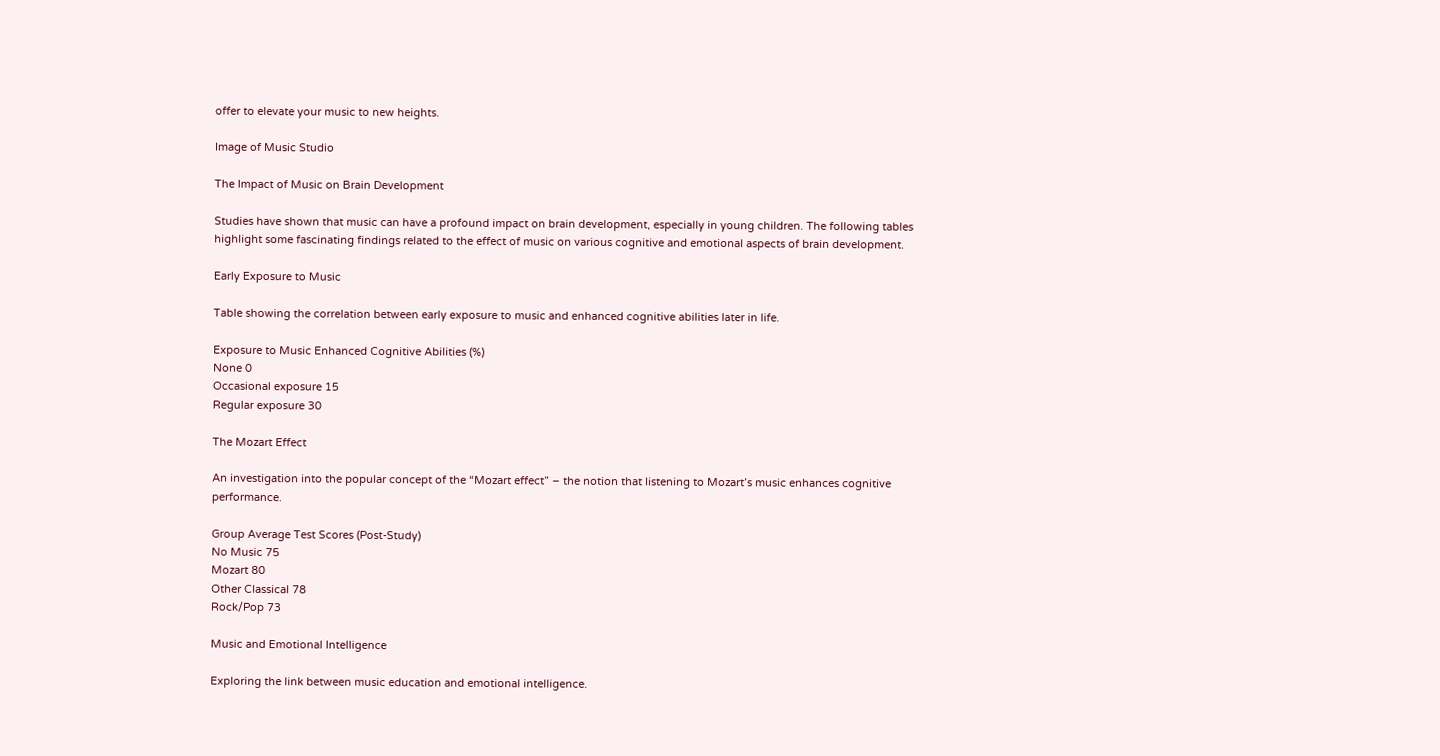offer to elevate your music to new heights.

Image of Music Studio

The Impact of Music on Brain Development

Studies have shown that music can have a profound impact on brain development, especially in young children. The following tables highlight some fascinating findings related to the effect of music on various cognitive and emotional aspects of brain development.

Early Exposure to Music

Table showing the correlation between early exposure to music and enhanced cognitive abilities later in life.

Exposure to Music Enhanced Cognitive Abilities (%)
None 0
Occasional exposure 15
Regular exposure 30

The Mozart Effect

An investigation into the popular concept of the “Mozart effect” – the notion that listening to Mozart’s music enhances cognitive performance.

Group Average Test Scores (Post-Study)
No Music 75
Mozart 80
Other Classical 78
Rock/Pop 73

Music and Emotional Intelligence

Exploring the link between music education and emotional intelligence.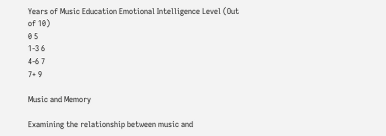Years of Music Education Emotional Intelligence Level (Out of 10)
0 5
1-3 6
4-6 7
7+ 9

Music and Memory

Examining the relationship between music and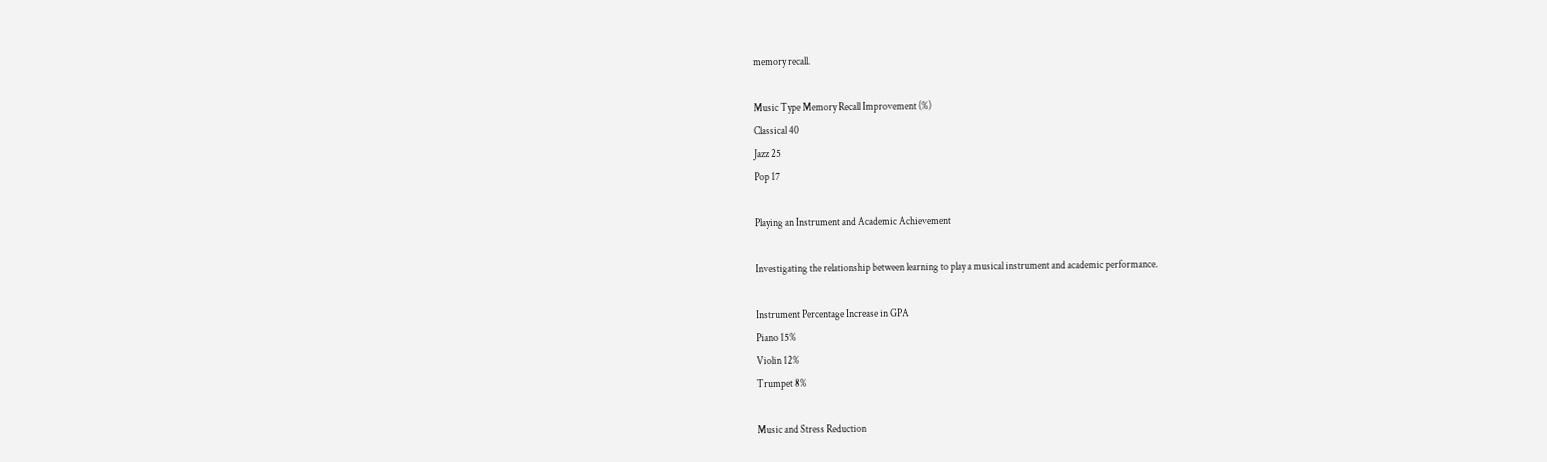memory recall.

Music Type Memory Recall Improvement (%)
Classical 40
Jazz 25
Pop 17

Playing an Instrument and Academic Achievement

Investigating the relationship between learning to play a musical instrument and academic performance.

Instrument Percentage Increase in GPA
Piano 15%
Violin 12%
Trumpet 8%

Music and Stress Reduction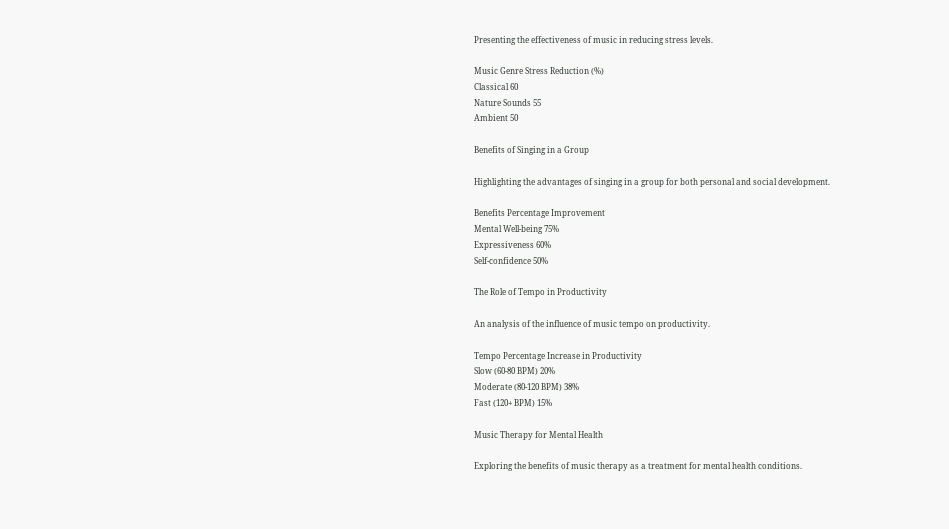Presenting the effectiveness of music in reducing stress levels.

Music Genre Stress Reduction (%)
Classical 60
Nature Sounds 55
Ambient 50

Benefits of Singing in a Group

Highlighting the advantages of singing in a group for both personal and social development.

Benefits Percentage Improvement
Mental Well-being 75%
Expressiveness 60%
Self-confidence 50%

The Role of Tempo in Productivity

An analysis of the influence of music tempo on productivity.

Tempo Percentage Increase in Productivity
Slow (60-80 BPM) 20%
Moderate (80-120 BPM) 38%
Fast (120+ BPM) 15%

Music Therapy for Mental Health

Exploring the benefits of music therapy as a treatment for mental health conditions.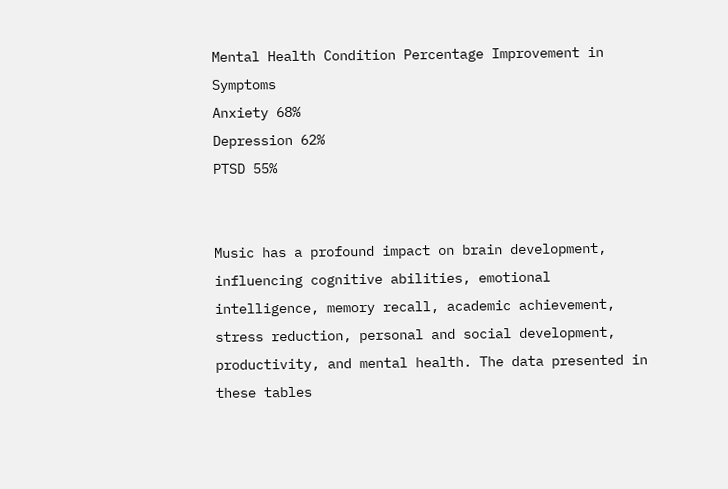Mental Health Condition Percentage Improvement in Symptoms
Anxiety 68%
Depression 62%
PTSD 55%


Music has a profound impact on brain development, influencing cognitive abilities, emotional intelligence, memory recall, academic achievement, stress reduction, personal and social development, productivity, and mental health. The data presented in these tables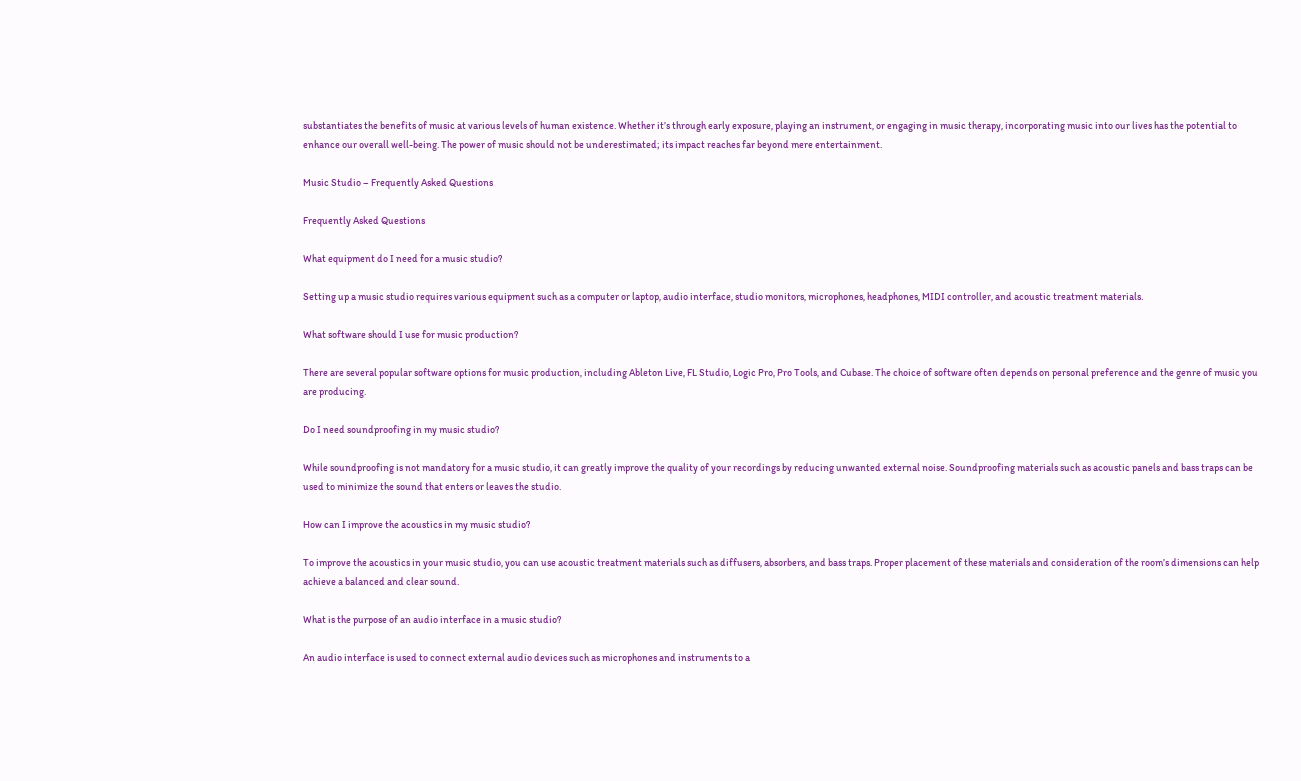substantiates the benefits of music at various levels of human existence. Whether it’s through early exposure, playing an instrument, or engaging in music therapy, incorporating music into our lives has the potential to enhance our overall well-being. The power of music should not be underestimated; its impact reaches far beyond mere entertainment.

Music Studio – Frequently Asked Questions

Frequently Asked Questions

What equipment do I need for a music studio?

Setting up a music studio requires various equipment such as a computer or laptop, audio interface, studio monitors, microphones, headphones, MIDI controller, and acoustic treatment materials.

What software should I use for music production?

There are several popular software options for music production, including Ableton Live, FL Studio, Logic Pro, Pro Tools, and Cubase. The choice of software often depends on personal preference and the genre of music you are producing.

Do I need soundproofing in my music studio?

While soundproofing is not mandatory for a music studio, it can greatly improve the quality of your recordings by reducing unwanted external noise. Soundproofing materials such as acoustic panels and bass traps can be used to minimize the sound that enters or leaves the studio.

How can I improve the acoustics in my music studio?

To improve the acoustics in your music studio, you can use acoustic treatment materials such as diffusers, absorbers, and bass traps. Proper placement of these materials and consideration of the room’s dimensions can help achieve a balanced and clear sound.

What is the purpose of an audio interface in a music studio?

An audio interface is used to connect external audio devices such as microphones and instruments to a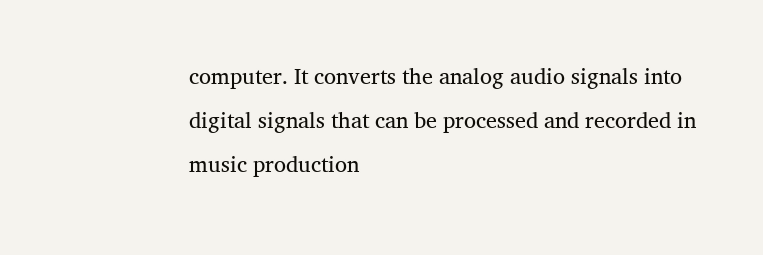computer. It converts the analog audio signals into digital signals that can be processed and recorded in music production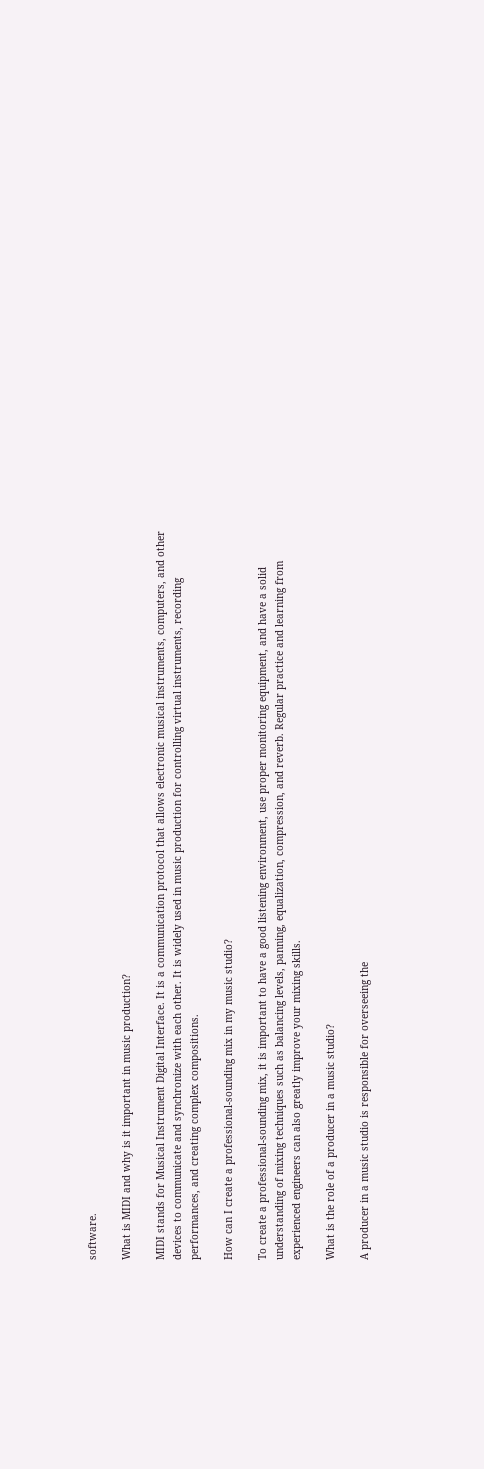software.

What is MIDI and why is it important in music production?

MIDI stands for Musical Instrument Digital Interface. It is a communication protocol that allows electronic musical instruments, computers, and other devices to communicate and synchronize with each other. It is widely used in music production for controlling virtual instruments, recording performances, and creating complex compositions.

How can I create a professional-sounding mix in my music studio?

To create a professional-sounding mix, it is important to have a good listening environment, use proper monitoring equipment, and have a solid understanding of mixing techniques such as balancing levels, panning, equalization, compression, and reverb. Regular practice and learning from experienced engineers can also greatly improve your mixing skills.

What is the role of a producer in a music studio?

A producer in a music studio is responsible for overseeing the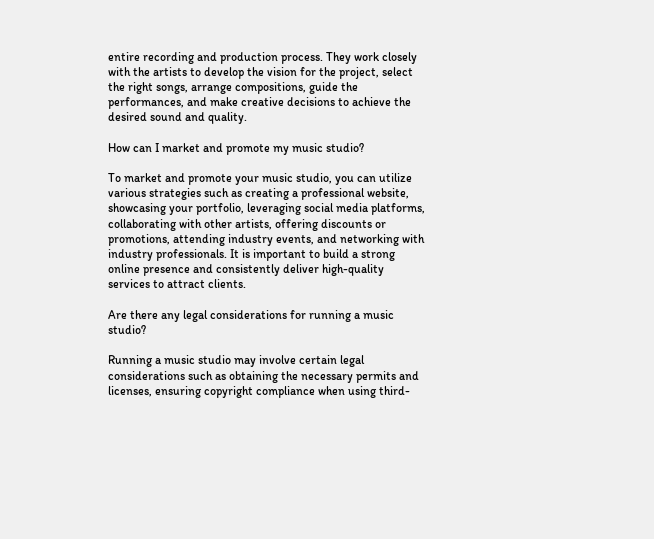entire recording and production process. They work closely with the artists to develop the vision for the project, select the right songs, arrange compositions, guide the performances, and make creative decisions to achieve the desired sound and quality.

How can I market and promote my music studio?

To market and promote your music studio, you can utilize various strategies such as creating a professional website, showcasing your portfolio, leveraging social media platforms, collaborating with other artists, offering discounts or promotions, attending industry events, and networking with industry professionals. It is important to build a strong online presence and consistently deliver high-quality services to attract clients.

Are there any legal considerations for running a music studio?

Running a music studio may involve certain legal considerations such as obtaining the necessary permits and licenses, ensuring copyright compliance when using third-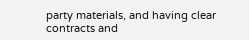party materials, and having clear contracts and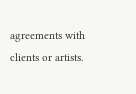agreements with clients or artists.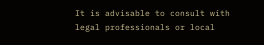It is advisable to consult with legal professionals or local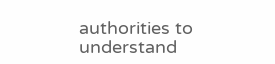authorities to understand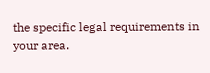the specific legal requirements in your area.